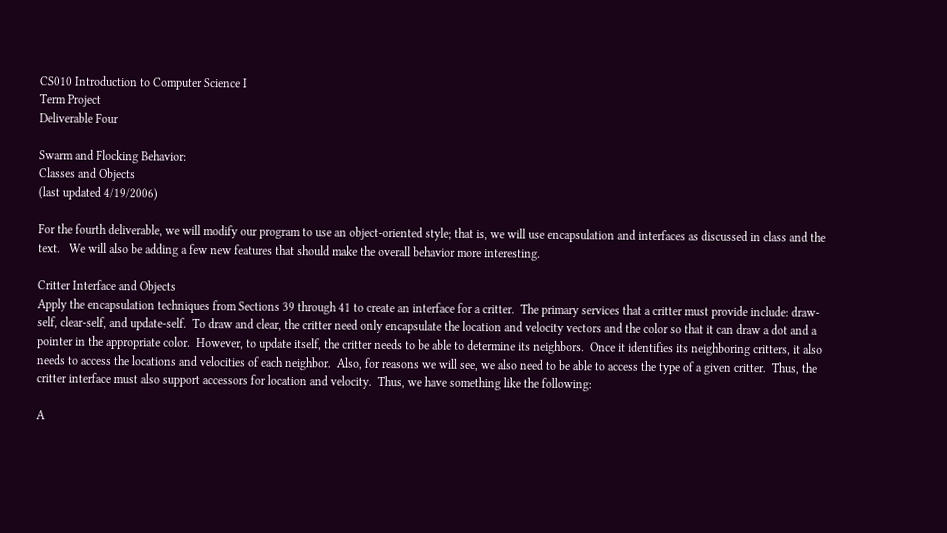CS010 Introduction to Computer Science I
Term Project
Deliverable Four

Swarm and Flocking Behavior:
Classes and Objects
(last updated 4/19/2006)

For the fourth deliverable, we will modify our program to use an object-oriented style; that is, we will use encapsulation and interfaces as discussed in class and the text.   We will also be adding a few new features that should make the overall behavior more interesting.

Critter Interface and Objects
Apply the encapsulation techniques from Sections 39 through 41 to create an interface for a critter.  The primary services that a critter must provide include: draw-self, clear-self, and update-self.  To draw and clear, the critter need only encapsulate the location and velocity vectors and the color so that it can draw a dot and a pointer in the appropriate color.  However, to update itself, the critter needs to be able to determine its neighbors.  Once it identifies its neighboring critters, it also needs to access the locations and velocities of each neighbor.  Also, for reasons we will see, we also need to be able to access the type of a given critter.  Thus, the critter interface must also support accessors for location and velocity.  Thus, we have something like the following:

A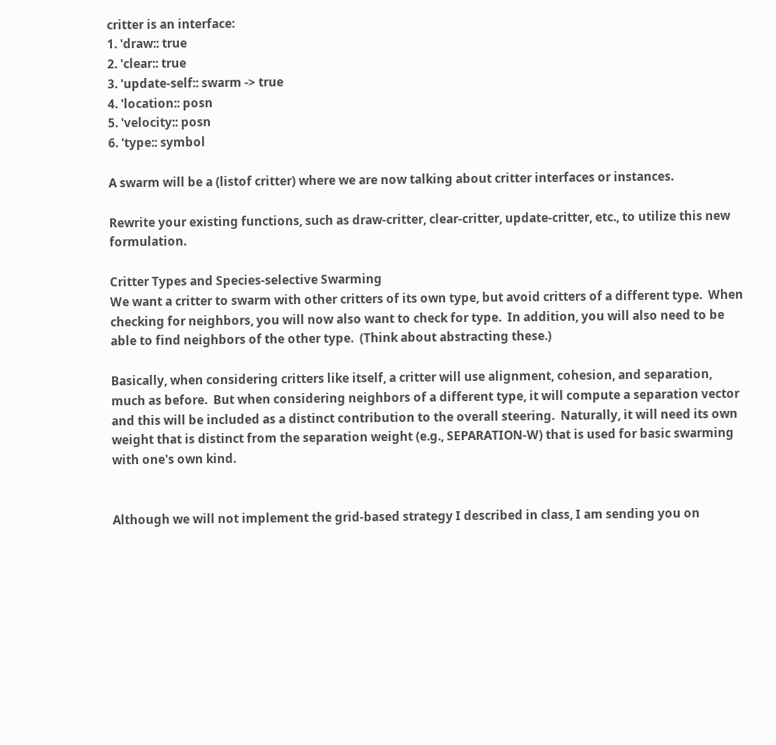critter is an interface:
1. 'draw:: true
2. 'clear:: true
3. 'update-self:: swarm -> true
4. 'location:: posn
5. 'velocity:: posn
6. 'type:: symbol

A swarm will be a (listof critter) where we are now talking about critter interfaces or instances.

Rewrite your existing functions, such as draw-critter, clear-critter, update-critter, etc., to utilize this new formulation.

Critter Types and Species-selective Swarming
We want a critter to swarm with other critters of its own type, but avoid critters of a different type.  When checking for neighbors, you will now also want to check for type.  In addition, you will also need to be able to find neighbors of the other type.  (Think about abstracting these.)

Basically, when considering critters like itself, a critter will use alignment, cohesion, and separation, much as before.  But when considering neighbors of a different type, it will compute a separation vector and this will be included as a distinct contribution to the overall steering.  Naturally, it will need its own weight that is distinct from the separation weight (e.g., SEPARATION-W) that is used for basic swarming with one's own kind.


Although we will not implement the grid-based strategy I described in class, I am sending you on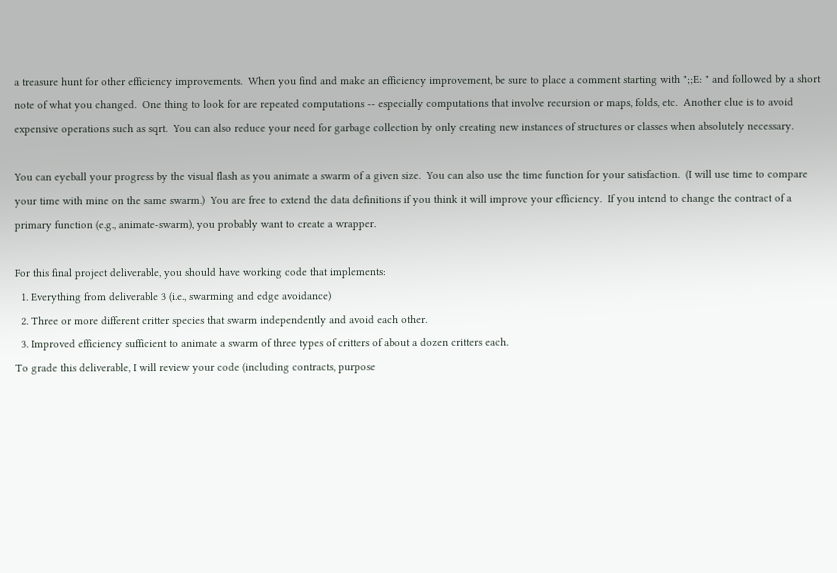a treasure hunt for other efficiency improvements.  When you find and make an efficiency improvement, be sure to place a comment starting with ";;E: " and followed by a short note of what you changed.  One thing to look for are repeated computations -- especially computations that involve recursion or maps, folds, etc.  Another clue is to avoid expensive operations such as sqrt.  You can also reduce your need for garbage collection by only creating new instances of structures or classes when absolutely necessary.

You can eyeball your progress by the visual flash as you animate a swarm of a given size.  You can also use the time function for your satisfaction.  (I will use time to compare your time with mine on the same swarm.)  You are free to extend the data definitions if you think it will improve your efficiency.  If you intend to change the contract of a primary function (e.g., animate-swarm), you probably want to create a wrapper.

For this final project deliverable, you should have working code that implements:
  1. Everything from deliverable 3 (i.e., swarming and edge avoidance)
  2. Three or more different critter species that swarm independently and avoid each other.
  3. Improved efficiency sufficient to animate a swarm of three types of critters of about a dozen critters each.
To grade this deliverable, I will review your code (including contracts, purpose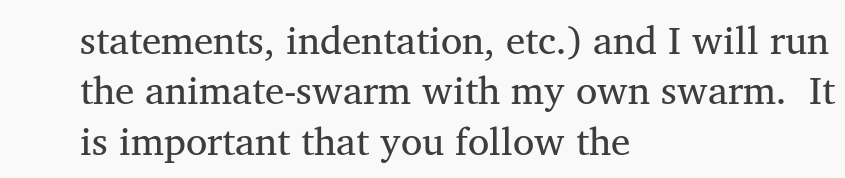statements, indentation, etc.) and I will run the animate-swarm with my own swarm.  It is important that you follow the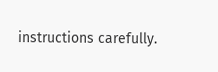instructions carefully.